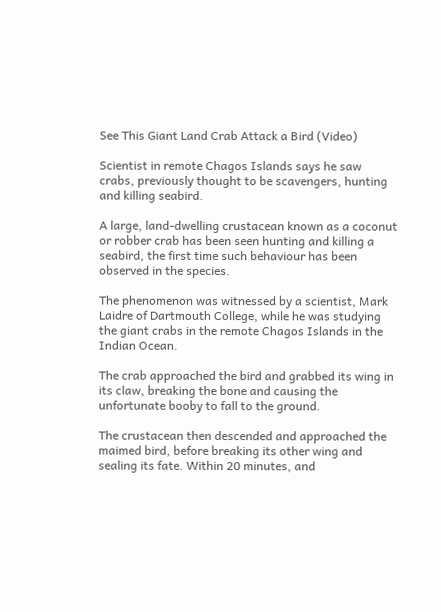See This Giant Land Crab Attack a Bird (Video)

Scientist in remote Chagos Islands says he saw crabs, previously thought to be scavengers, hunting and killing seabird.

A large, land-dwelling crustacean known as a coconut or robber crab has been seen hunting and killing a seabird, the first time such behaviour has been observed in the species.

The phenomenon was witnessed by a scientist, Mark Laidre of Dartmouth College, while he was studying the giant crabs in the remote Chagos Islands in the Indian Ocean.

The crab approached the bird and grabbed its wing in its claw, breaking the bone and causing the unfortunate booby to fall to the ground.

The crustacean then descended and approached the maimed bird, before breaking its other wing and sealing its fate. Within 20 minutes, and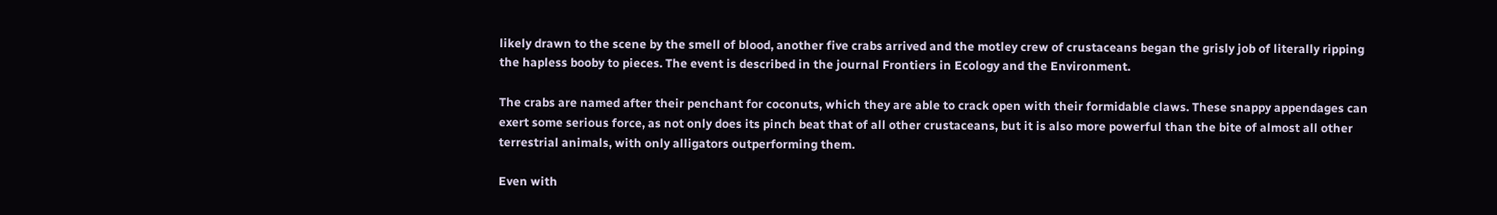likely drawn to the scene by the smell of blood, another five crabs arrived and the motley crew of crustaceans began the grisly job of literally ripping the hapless booby to pieces. The event is described in the journal Frontiers in Ecology and the Environment.

The crabs are named after their penchant for coconuts, which they are able to crack open with their formidable claws. These snappy appendages can exert some serious force, as not only does its pinch beat that of all other crustaceans, but it is also more powerful than the bite of almost all other terrestrial animals, with only alligators outperforming them.

Even with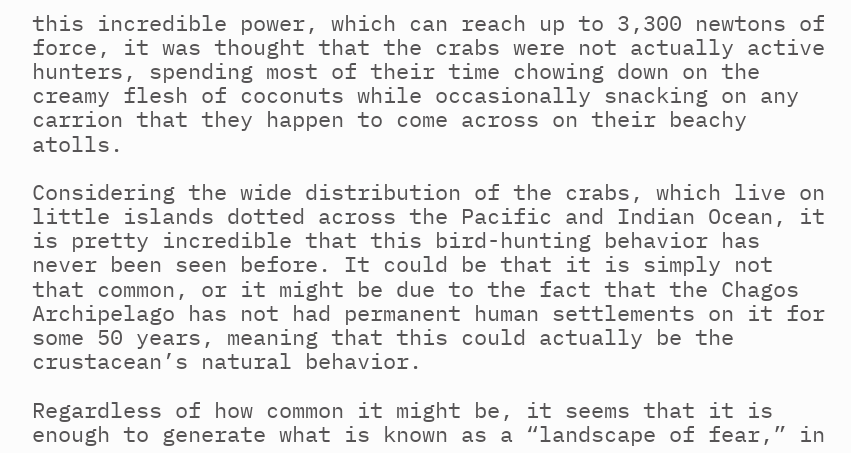this incredible power, which can reach up to 3,300 newtons of force, it was thought that the crabs were not actually active hunters, spending most of their time chowing down on the creamy flesh of coconuts while occasionally snacking on any carrion that they happen to come across on their beachy atolls.

Considering the wide distribution of the crabs, which live on little islands dotted across the Pacific and Indian Ocean, it is pretty incredible that this bird-hunting behavior has never been seen before. It could be that it is simply not that common, or it might be due to the fact that the Chagos Archipelago has not had permanent human settlements on it for some 50 years, meaning that this could actually be the crustacean’s natural behavior.

Regardless of how common it might be, it seems that it is enough to generate what is known as a “landscape of fear,” in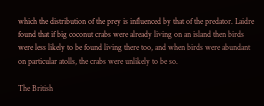which the distribution of the prey is influenced by that of the predator. Laidre found that if big coconut crabs were already living on an island then birds were less likely to be found living there too, and when birds were abundant on particular atolls, the crabs were unlikely to be so.

The British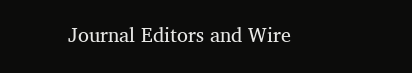Journal Editors and Wire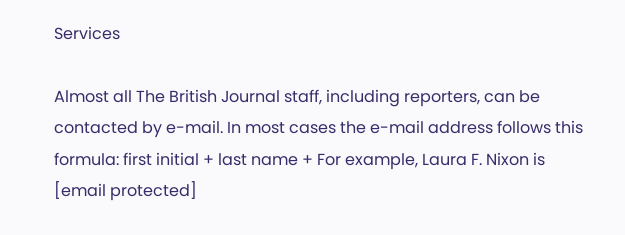Services

Almost all The British Journal staff, including reporters, can be contacted by e-mail. In most cases the e-mail address follows this formula: first initial + last name + For example, Laura F. Nixon is [email protected]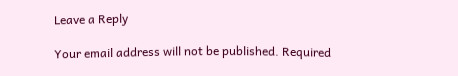Leave a Reply

Your email address will not be published. Required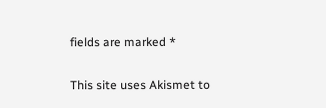fields are marked *

This site uses Akismet to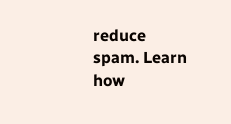reduce spam. Learn how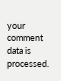your comment data is processed.